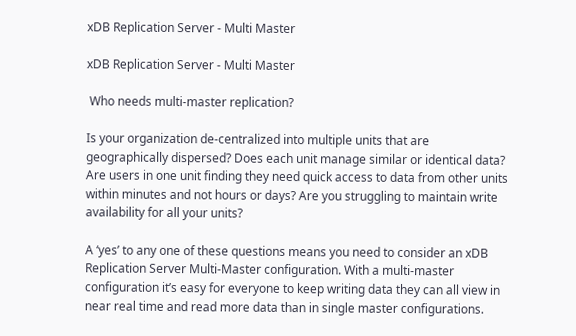xDB Replication Server - Multi Master

xDB Replication Server - Multi Master

 Who needs multi-master replication?

Is your organization de-centralized into multiple units that are geographically dispersed? Does each unit manage similar or identical data? Are users in one unit finding they need quick access to data from other units within minutes and not hours or days? Are you struggling to maintain write availability for all your units?

A ‘yes’ to any one of these questions means you need to consider an xDB Replication Server Multi-Master configuration. With a multi-master configuration it’s easy for everyone to keep writing data they can all view in near real time and read more data than in single master configurations.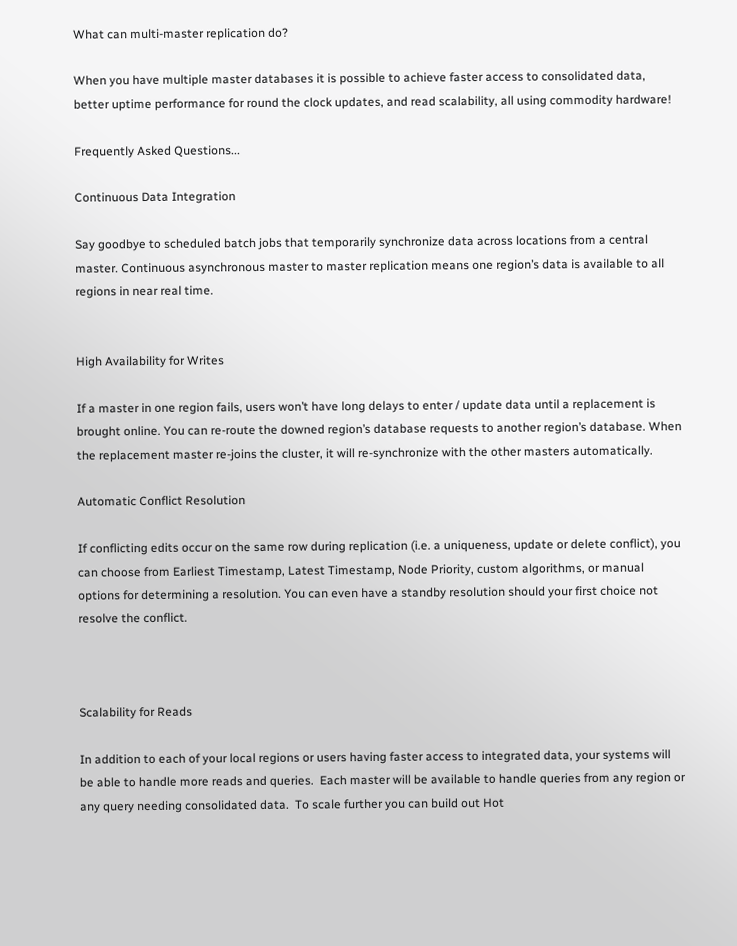What can multi-master replication do?

When you have multiple master databases it is possible to achieve faster access to consolidated data, better uptime performance for round the clock updates, and read scalability, all using commodity hardware!

Frequently Asked Questions...

Continuous Data Integration

Say goodbye to scheduled batch jobs that temporarily synchronize data across locations from a central master. Continuous asynchronous master to master replication means one region’s data is available to all regions in near real time.


High Availability for Writes

If a master in one region fails, users won’t have long delays to enter / update data until a replacement is brought online. You can re-route the downed region’s database requests to another region’s database. When the replacement master re-joins the cluster, it will re-synchronize with the other masters automatically.

Automatic Conflict Resolution

If conflicting edits occur on the same row during replication (i.e. a uniqueness, update or delete conflict), you can choose from Earliest Timestamp, Latest Timestamp, Node Priority, custom algorithms, or manual options for determining a resolution. You can even have a standby resolution should your first choice not resolve the conflict.



Scalability for Reads

In addition to each of your local regions or users having faster access to integrated data, your systems will be able to handle more reads and queries.  Each master will be available to handle queries from any region or any query needing consolidated data.  To scale further you can build out Hot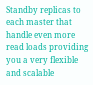Standby replicas to each master that handle even more read loads providing you a very flexible and scalable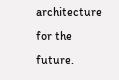architecture for the future.